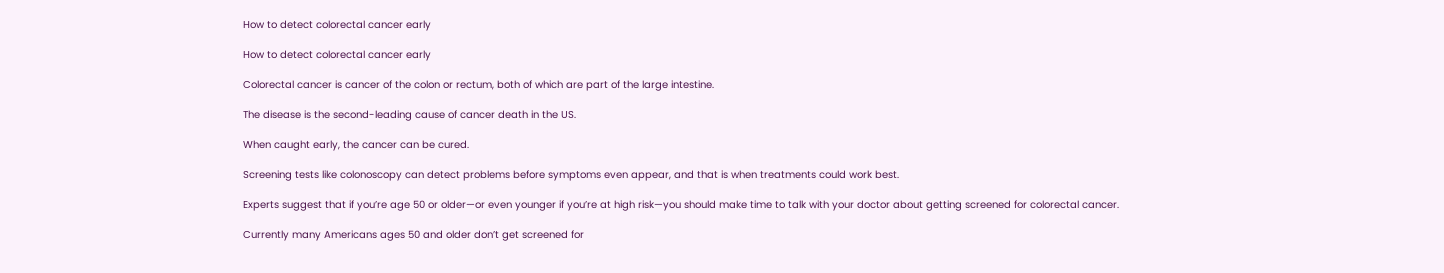How to detect colorectal cancer early

How to detect colorectal cancer early

Colorectal cancer is cancer of the colon or rectum, both of which are part of the large intestine.

The disease is the second-leading cause of cancer death in the US.

When caught early, the cancer can be cured.

Screening tests like colonoscopy can detect problems before symptoms even appear, and that is when treatments could work best.

Experts suggest that if you’re age 50 or older—or even younger if you’re at high risk—you should make time to talk with your doctor about getting screened for colorectal cancer.

Currently many Americans ages 50 and older don’t get screened for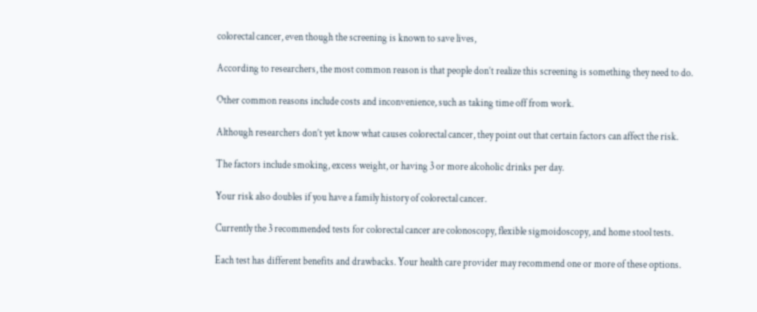colorectal cancer, even though the screening is known to save lives,

According to researchers, the most common reason is that people don’t realize this screening is something they need to do.

Other common reasons include costs and inconvenience, such as taking time off from work.

Although researchers don’t yet know what causes colorectal cancer, they point out that certain factors can affect the risk.

The factors include smoking, excess weight, or having 3 or more alcoholic drinks per day.

Your risk also doubles if you have a family history of colorectal cancer.

Currently the 3 recommended tests for colorectal cancer are colonoscopy, flexible sigmoidoscopy, and home stool tests.

Each test has different benefits and drawbacks. Your health care provider may recommend one or more of these options.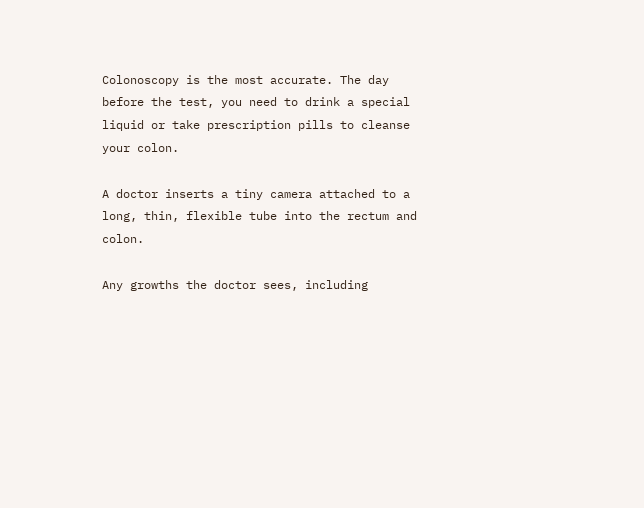Colonoscopy is the most accurate. The day before the test, you need to drink a special liquid or take prescription pills to cleanse your colon.

A doctor inserts a tiny camera attached to a long, thin, flexible tube into the rectum and colon.

Any growths the doctor sees, including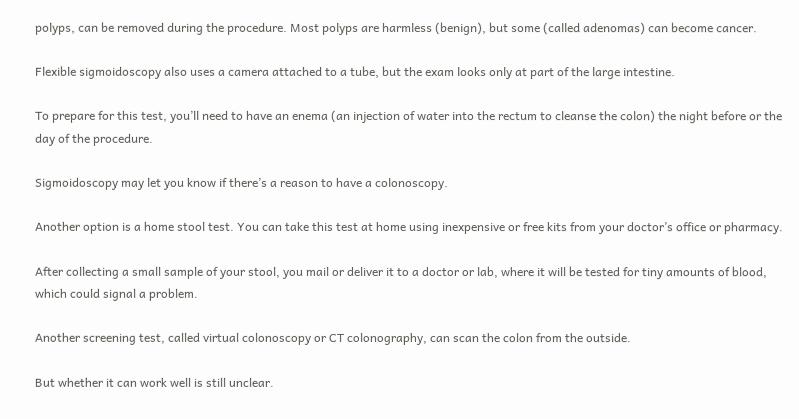polyps, can be removed during the procedure. Most polyps are harmless (benign), but some (called adenomas) can become cancer.

Flexible sigmoidoscopy also uses a camera attached to a tube, but the exam looks only at part of the large intestine.

To prepare for this test, you’ll need to have an enema (an injection of water into the rectum to cleanse the colon) the night before or the day of the procedure.

Sigmoidoscopy may let you know if there’s a reason to have a colonoscopy.

Another option is a home stool test. You can take this test at home using inexpensive or free kits from your doctor’s office or pharmacy.

After collecting a small sample of your stool, you mail or deliver it to a doctor or lab, where it will be tested for tiny amounts of blood, which could signal a problem.

Another screening test, called virtual colonoscopy or CT colonography, can scan the colon from the outside.

But whether it can work well is still unclear.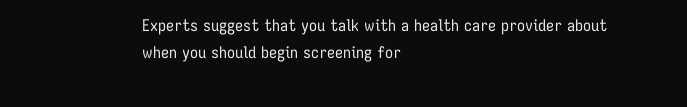Experts suggest that you talk with a health care provider about when you should begin screening for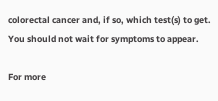colorectal cancer and, if so, which test(s) to get. You should not wait for symptoms to appear.

For more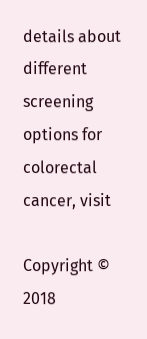details about different screening options for colorectal cancer, visit

Copyright © 2018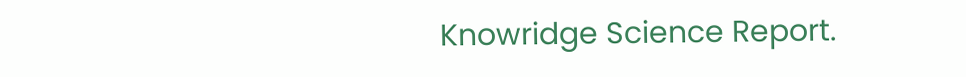Knowridge Science Report.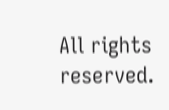All rights reserved.